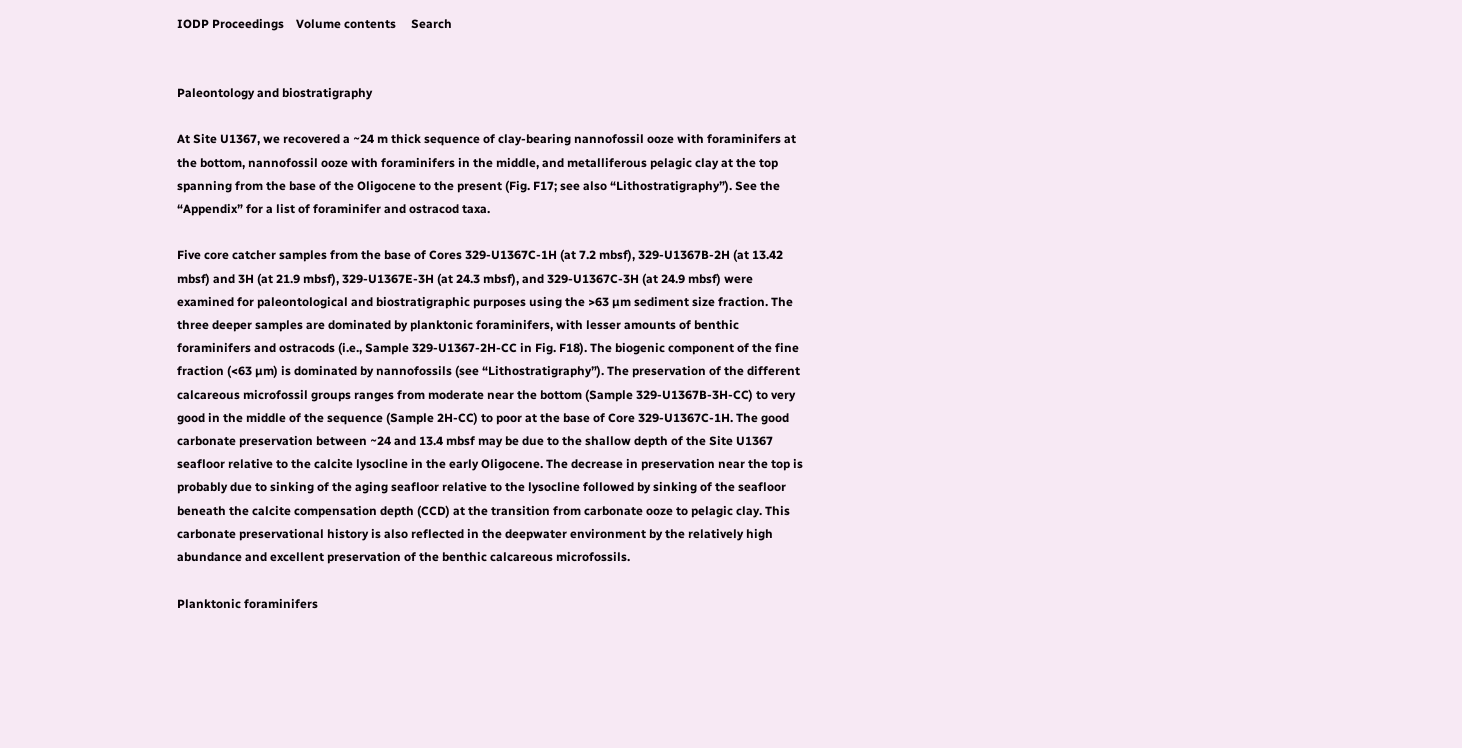IODP Proceedings    Volume contents     Search


Paleontology and biostratigraphy

At Site U1367, we recovered a ~24 m thick sequence of clay-bearing nannofossil ooze with foraminifers at the bottom, nannofossil ooze with foraminifers in the middle, and metalliferous pelagic clay at the top spanning from the base of the Oligocene to the present (Fig. F17; see also “Lithostratigraphy”). See the “Appendix” for a list of foraminifer and ostracod taxa.

Five core catcher samples from the base of Cores 329-U1367C-1H (at 7.2 mbsf), 329-U1367B-2H (at 13.42 mbsf) and 3H (at 21.9 mbsf), 329-U1367E-3H (at 24.3 mbsf), and 329-U1367C-3H (at 24.9 mbsf) were examined for paleontological and biostratigraphic purposes using the >63 µm sediment size fraction. The three deeper samples are dominated by planktonic foraminifers, with lesser amounts of benthic foraminifers and ostracods (i.e., Sample 329-U1367-2H-CC in Fig. F18). The biogenic component of the fine fraction (<63 µm) is dominated by nannofossils (see “Lithostratigraphy”). The preservation of the different calcareous microfossil groups ranges from moderate near the bottom (Sample 329-U1367B-3H-CC) to very good in the middle of the sequence (Sample 2H-CC) to poor at the base of Core 329-U1367C-1H. The good carbonate preservation between ~24 and 13.4 mbsf may be due to the shallow depth of the Site U1367 seafloor relative to the calcite lysocline in the early Oligocene. The decrease in preservation near the top is probably due to sinking of the aging seafloor relative to the lysocline followed by sinking of the seafloor beneath the calcite compensation depth (CCD) at the transition from carbonate ooze to pelagic clay. This carbonate preservational history is also reflected in the deepwater environment by the relatively high abundance and excellent preservation of the benthic calcareous microfossils.

Planktonic foraminifers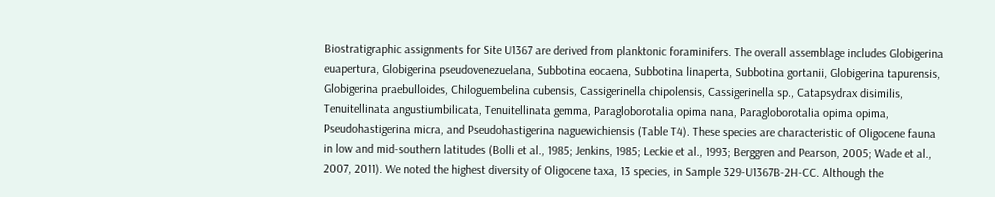Biostratigraphic assignments for Site U1367 are derived from planktonic foraminifers. The overall assemblage includes Globigerina euapertura, Globigerina pseudovenezuelana, Subbotina eocaena, Subbotina linaperta, Subbotina gortanii, Globigerina tapurensis, Globigerina praebulloides, Chiloguembelina cubensis, Cassigerinella chipolensis, Cassigerinella sp., Catapsydrax disimilis, Tenuitellinata angustiumbilicata, Tenuitellinata gemma, Paragloborotalia opima nana, Paragloborotalia opima opima, Pseudohastigerina micra, and Pseudohastigerina naguewichiensis (Table T4). These species are characteristic of Oligocene fauna in low and mid-southern latitudes (Bolli et al., 1985; Jenkins, 1985; Leckie et al., 1993; Berggren and Pearson, 2005; Wade et al., 2007, 2011). We noted the highest diversity of Oligocene taxa, 13 species, in Sample 329-U1367B-2H-CC. Although the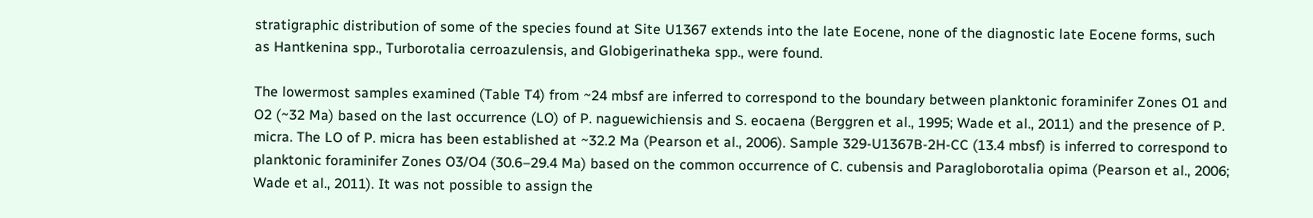stratigraphic distribution of some of the species found at Site U1367 extends into the late Eocene, none of the diagnostic late Eocene forms, such as Hantkenina spp., Turborotalia cerroazulensis, and Globigerinatheka spp., were found.

The lowermost samples examined (Table T4) from ~24 mbsf are inferred to correspond to the boundary between planktonic foraminifer Zones O1 and O2 (~32 Ma) based on the last occurrence (LO) of P. naguewichiensis and S. eocaena (Berggren et al., 1995; Wade et al., 2011) and the presence of P. micra. The LO of P. micra has been established at ~32.2 Ma (Pearson et al., 2006). Sample 329-U1367B-2H-CC (13.4 mbsf) is inferred to correspond to planktonic foraminifer Zones O3/O4 (30.6–29.4 Ma) based on the common occurrence of C. cubensis and Paragloborotalia opima (Pearson et al., 2006; Wade et al., 2011). It was not possible to assign the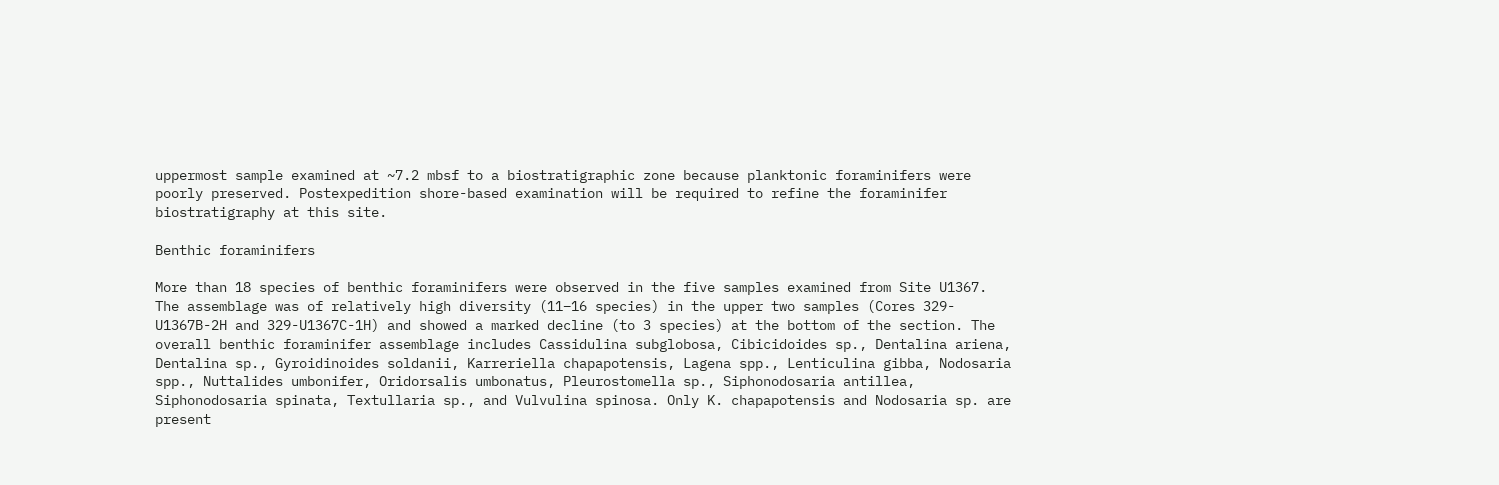uppermost sample examined at ~7.2 mbsf to a biostratigraphic zone because planktonic foraminifers were poorly preserved. Postexpedition shore-based examination will be required to refine the foraminifer biostratigraphy at this site.

Benthic foraminifers

More than 18 species of benthic foraminifers were observed in the five samples examined from Site U1367. The assemblage was of relatively high diversity (11–16 species) in the upper two samples (Cores 329-U1367B-2H and 329-U1367C-1H) and showed a marked decline (to 3 species) at the bottom of the section. The overall benthic foraminifer assemblage includes Cassidulina subglobosa, Cibicidoides sp., Dentalina ariena, Dentalina sp., Gyroidinoides soldanii, Karreriella chapapotensis, Lagena spp., Lenticulina gibba, Nodosaria spp., Nuttalides umbonifer, Oridorsalis umbonatus, Pleurostomella sp., Siphonodosaria antillea, Siphonodosaria spinata, Textullaria sp., and Vulvulina spinosa. Only K. chapapotensis and Nodosaria sp. are present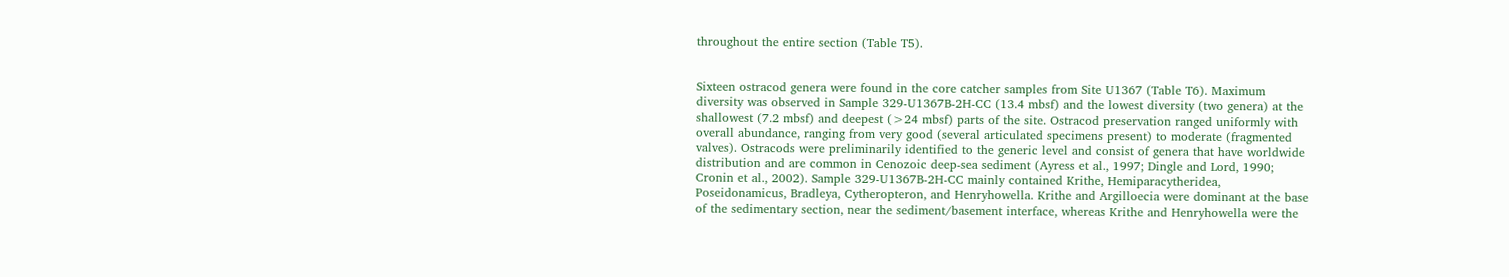throughout the entire section (Table T5).


Sixteen ostracod genera were found in the core catcher samples from Site U1367 (Table T6). Maximum diversity was observed in Sample 329-U1367B-2H-CC (13.4 mbsf) and the lowest diversity (two genera) at the shallowest (7.2 mbsf) and deepest (>24 mbsf) parts of the site. Ostracod preservation ranged uniformly with overall abundance, ranging from very good (several articulated specimens present) to moderate (fragmented valves). Ostracods were preliminarily identified to the generic level and consist of genera that have worldwide distribution and are common in Cenozoic deep-sea sediment (Ayress et al., 1997; Dingle and Lord, 1990; Cronin et al., 2002). Sample 329-U1367B-2H-CC mainly contained Krithe, Hemiparacytheridea, Poseidonamicus, Bradleya, Cytheropteron, and Henryhowella. Krithe and Argilloecia were dominant at the base of the sedimentary section, near the sediment/basement interface, whereas Krithe and Henryhowella were the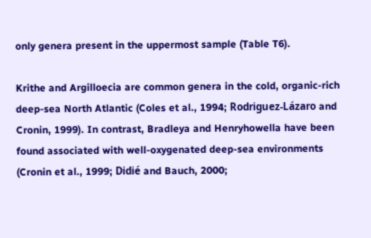only genera present in the uppermost sample (Table T6).

Krithe and Argilloecia are common genera in the cold, organic-rich deep-sea North Atlantic (Coles et al., 1994; Rodriguez-Lázaro and Cronin, 1999). In contrast, Bradleya and Henryhowella have been found associated with well-oxygenated deep-sea environments (Cronin et al., 1999; Didié and Bauch, 2000;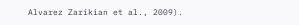Alvarez Zarikian et al., 2009).